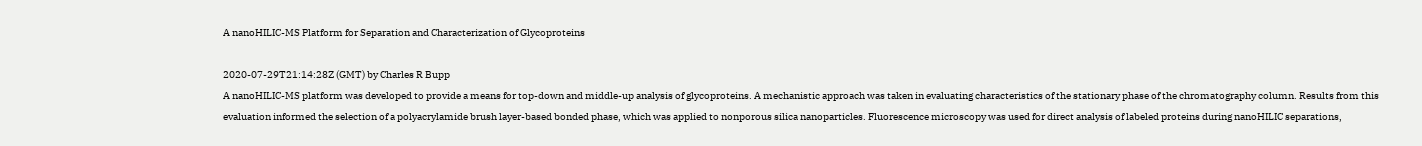A nanoHILIC-MS Platform for Separation and Characterization of Glycoproteins

2020-07-29T21:14:28Z (GMT) by Charles R Bupp
A nanoHILIC-MS platform was developed to provide a means for top-down and middle-up analysis of glycoproteins. A mechanistic approach was taken in evaluating characteristics of the stationary phase of the chromatography column. Results from this evaluation informed the selection of a polyacrylamide brush layer-based bonded phase, which was applied to nonporous silica nanoparticles. Fluorescence microscopy was used for direct analysis of labeled proteins during nanoHILIC separations,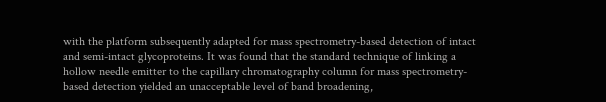with the platform subsequently adapted for mass spectrometry-based detection of intact and semi-intact glycoproteins. It was found that the standard technique of linking a hollow needle emitter to the capillary chromatography column for mass spectrometry-based detection yielded an unacceptable level of band broadening,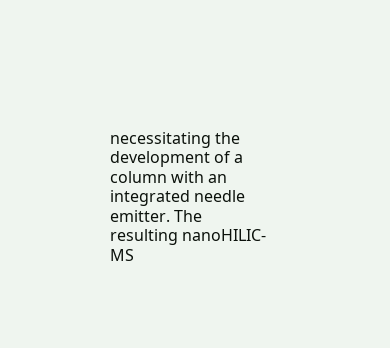necessitating the development of a column with an integrated needle emitter. The resulting nanoHILIC-MS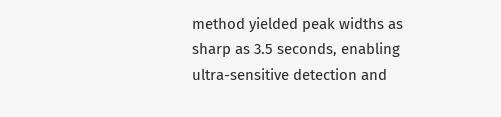method yielded peak widths as sharp as 3.5 seconds, enabling ultra-sensitive detection and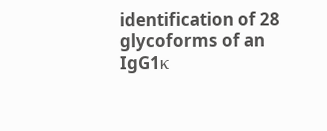identification of 28 glycoforms of an IgG1κ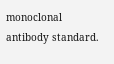monoclonal antibody standard.